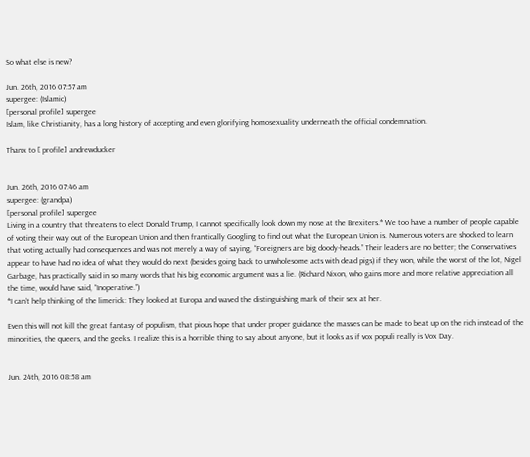So what else is new?

Jun. 26th, 2016 07:57 am
supergee: (Islamic)
[personal profile] supergee
Islam, like Christianity, has a long history of accepting and even glorifying homosexuality underneath the official condemnation.

Thanx to [ profile] andrewducker


Jun. 26th, 2016 07:46 am
supergee: (grandpa)
[personal profile] supergee
Living in a country that threatens to elect Donald Trump, I cannot specifically look down my nose at the Brexiters.* We too have a number of people capable of voting their way out of the European Union and then frantically Googling to find out what the European Union is. Numerous voters are shocked to learn that voting actually had consequences and was not merely a way of saying, “Foreigners are big doody-heads.” Their leaders are no better; the Conservatives appear to have had no idea of what they would do next (besides going back to unwholesome acts with dead pigs) if they won, while the worst of the lot, Nigel Garbage, has practically said in so many words that his big economic argument was a lie. (Richard Nixon, who gains more and more relative appreciation all the time, would have said, “Inoperative.”)
*I can’t help thinking of the limerick: They looked at Europa and waved the distinguishing mark of their sex at her.

Even this will not kill the great fantasy of populism, that pious hope that under proper guidance the masses can be made to beat up on the rich instead of the minorities, the queers, and the geeks. I realize this is a horrible thing to say about anyone, but it looks as if vox populi really is Vox Day.


Jun. 24th, 2016 08:58 am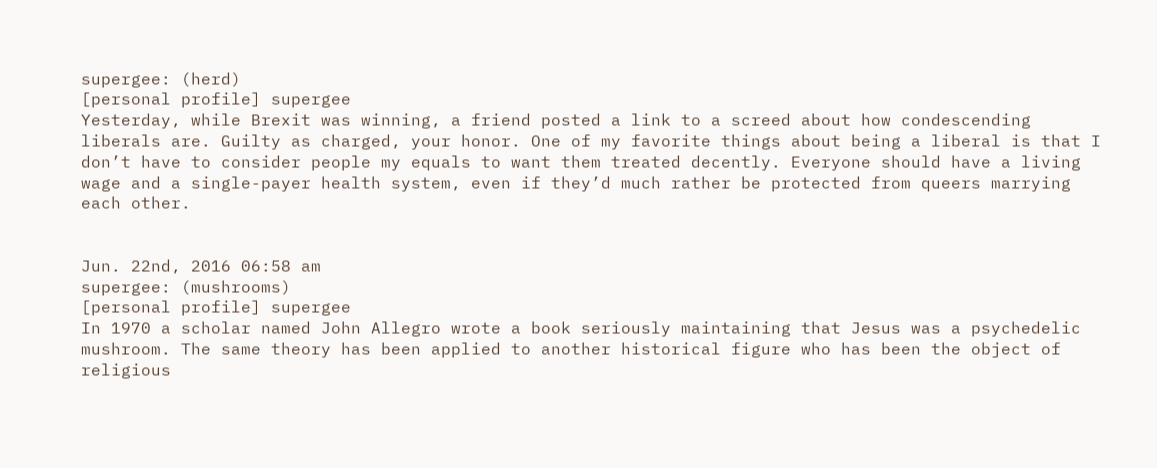supergee: (herd)
[personal profile] supergee
Yesterday, while Brexit was winning, a friend posted a link to a screed about how condescending liberals are. Guilty as charged, your honor. One of my favorite things about being a liberal is that I don’t have to consider people my equals to want them treated decently. Everyone should have a living wage and a single-payer health system, even if they’d much rather be protected from queers marrying each other.


Jun. 22nd, 2016 06:58 am
supergee: (mushrooms)
[personal profile] supergee
In 1970 a scholar named John Allegro wrote a book seriously maintaining that Jesus was a psychedelic mushroom. The same theory has been applied to another historical figure who has been the object of religious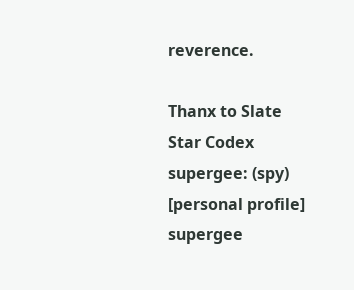reverence.

Thanx to Slate Star Codex
supergee: (spy)
[personal profile] supergee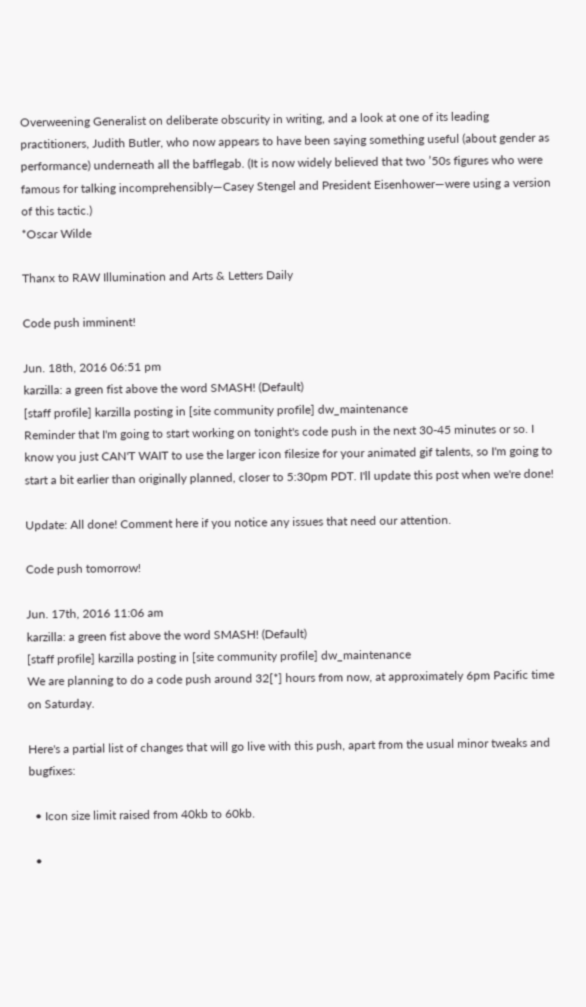Overweening Generalist on deliberate obscurity in writing, and a look at one of its leading practitioners, Judith Butler, who now appears to have been saying something useful (about gender as performance) underneath all the bafflegab. (It is now widely believed that two ’50s figures who were famous for talking incomprehensibly—Casey Stengel and President Eisenhower—were using a version of this tactic.)
*Oscar Wilde

Thanx to RAW Illumination and Arts & Letters Daily

Code push imminent!

Jun. 18th, 2016 06:51 pm
karzilla: a green fist above the word SMASH! (Default)
[staff profile] karzilla posting in [site community profile] dw_maintenance
Reminder that I'm going to start working on tonight's code push in the next 30-45 minutes or so. I know you just CAN'T WAIT to use the larger icon filesize for your animated gif talents, so I'm going to start a bit earlier than originally planned, closer to 5:30pm PDT. I'll update this post when we're done!

Update: All done! Comment here if you notice any issues that need our attention.

Code push tomorrow!

Jun. 17th, 2016 11:06 am
karzilla: a green fist above the word SMASH! (Default)
[staff profile] karzilla posting in [site community profile] dw_maintenance
We are planning to do a code push around 32[*] hours from now, at approximately 6pm Pacific time on Saturday.

Here's a partial list of changes that will go live with this push, apart from the usual minor tweaks and bugfixes:

  • Icon size limit raised from 40kb to 60kb.

  •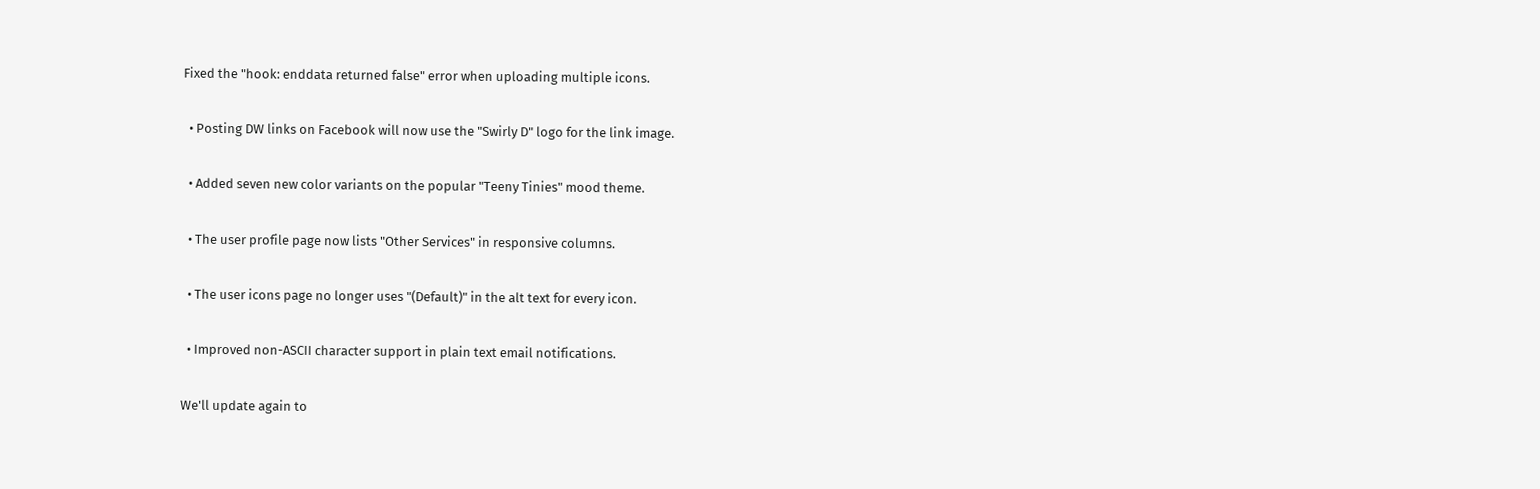Fixed the "hook: enddata returned false" error when uploading multiple icons.

  • Posting DW links on Facebook will now use the "Swirly D" logo for the link image.

  • Added seven new color variants on the popular "Teeny Tinies" mood theme.

  • The user profile page now lists "Other Services" in responsive columns.

  • The user icons page no longer uses "(Default)" in the alt text for every icon.

  • Improved non-ASCII character support in plain text email notifications.

We'll update again to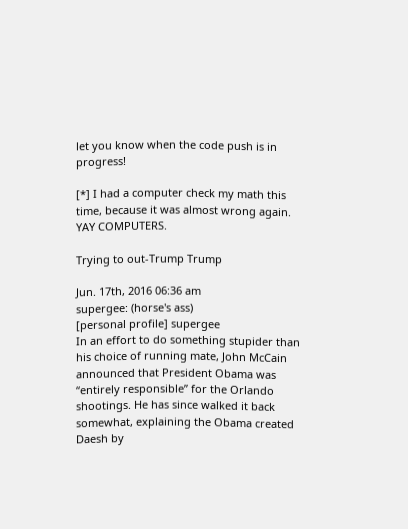let you know when the code push is in progress!

[*] I had a computer check my math this time, because it was almost wrong again. YAY COMPUTERS.

Trying to out-Trump Trump

Jun. 17th, 2016 06:36 am
supergee: (horse's ass)
[personal profile] supergee
In an effort to do something stupider than his choice of running mate, John McCain announced that President Obama was “entirely responsible” for the Orlando shootings. He has since walked it back somewhat, explaining the Obama created Daesh by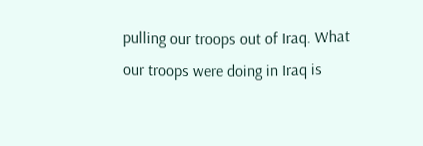pulling our troops out of Iraq. What our troops were doing in Iraq is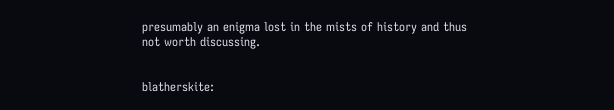presumably an enigma lost in the mists of history and thus not worth discussing.


blatherskite: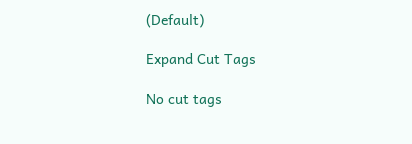(Default)

Expand Cut Tags

No cut tags